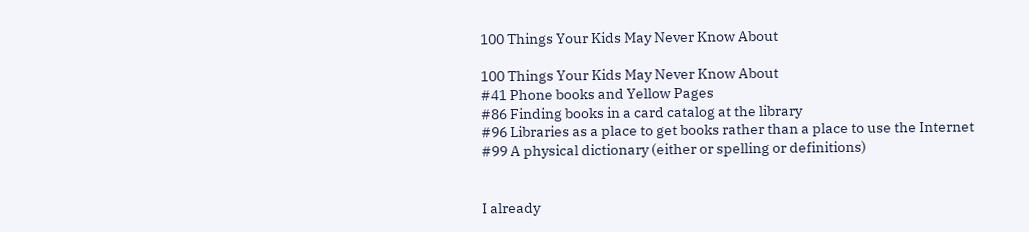100 Things Your Kids May Never Know About

100 Things Your Kids May Never Know About
#41 Phone books and Yellow Pages
#86 Finding books in a card catalog at the library
#96 Libraries as a place to get books rather than a place to use the Internet
#99 A physical dictionary (either or spelling or definitions)


I already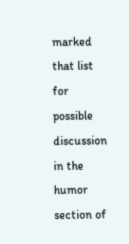marked that list for possible discussion in the humor section of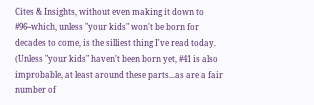Cites & Insights, without even making it down to #96--which, unless "your kids" won't be born for decades to come, is the silliest thing I've read today. (Unless "your kids" haven't been born yet, #41 is also improbable, at least around these parts...as are a fair number of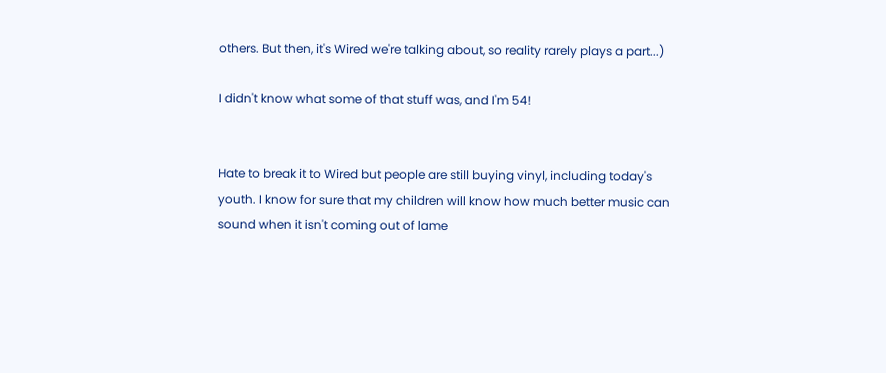others. But then, it's Wired we're talking about, so reality rarely plays a part...)

I didn't know what some of that stuff was, and I'm 54!


Hate to break it to Wired but people are still buying vinyl, including today's youth. I know for sure that my children will know how much better music can sound when it isn't coming out of lame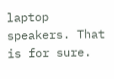laptop speakers. That is for sure.